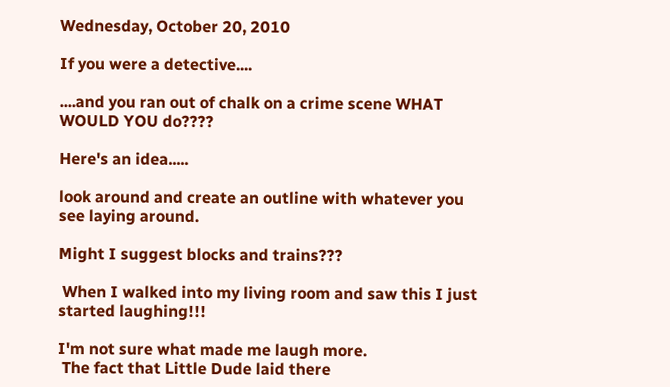Wednesday, October 20, 2010

If you were a detective....

....and you ran out of chalk on a crime scene WHAT WOULD YOU do????

Here's an idea.....

look around and create an outline with whatever you see laying around.

Might I suggest blocks and trains???

 When I walked into my living room and saw this I just started laughing!!!

I'm not sure what made me laugh more.
 The fact that Little Dude laid there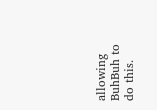allowing BuhBuh to do this.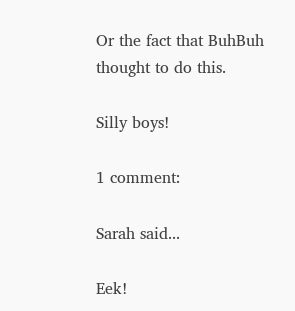Or the fact that BuhBuh thought to do this.

Silly boys!

1 comment:

Sarah said...

Eek!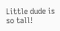Little dude is so tall!